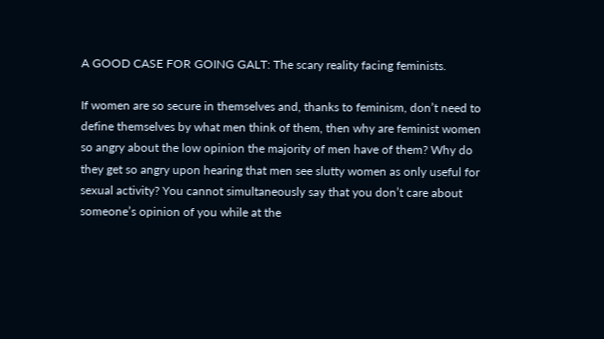A GOOD CASE FOR GOING GALT: The scary reality facing feminists.

If women are so secure in themselves and, thanks to feminism, don’t need to define themselves by what men think of them, then why are feminist women so angry about the low opinion the majority of men have of them? Why do they get so angry upon hearing that men see slutty women as only useful for sexual activity? You cannot simultaneously say that you don’t care about someone’s opinion of you while at the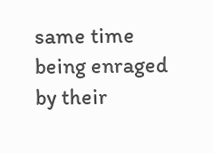same time being enraged by their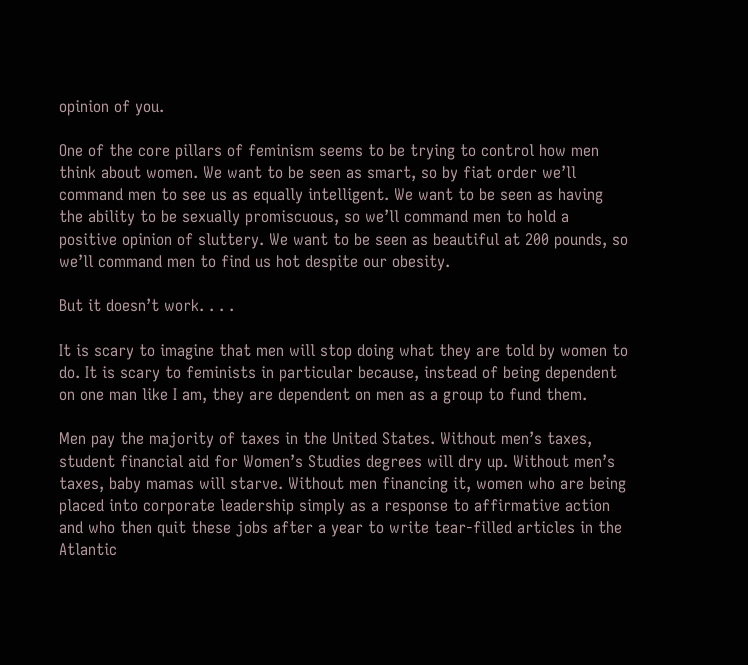opinion of you.

One of the core pillars of feminism seems to be trying to control how men think about women. We want to be seen as smart, so by fiat order we’ll command men to see us as equally intelligent. We want to be seen as having the ability to be sexually promiscuous, so we’ll command men to hold a positive opinion of sluttery. We want to be seen as beautiful at 200 pounds, so we’ll command men to find us hot despite our obesity.

But it doesn’t work. . . .

It is scary to imagine that men will stop doing what they are told by women to do. It is scary to feminists in particular because, instead of being dependent on one man like I am, they are dependent on men as a group to fund them.

Men pay the majority of taxes in the United States. Without men’s taxes, student financial aid for Women’s Studies degrees will dry up. Without men’s taxes, baby mamas will starve. Without men financing it, women who are being placed into corporate leadership simply as a response to affirmative action and who then quit these jobs after a year to write tear-filled articles in the Atlantic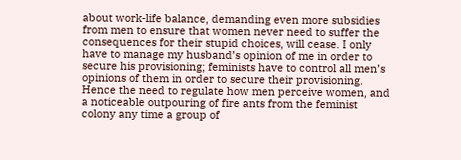about work-life balance, demanding even more subsidies from men to ensure that women never need to suffer the consequences for their stupid choices, will cease. I only have to manage my husband’s opinion of me in order to secure his provisioning; feminists have to control all men’s opinions of them in order to secure their provisioning. Hence the need to regulate how men perceive women, and a noticeable outpouring of fire ants from the feminist colony any time a group of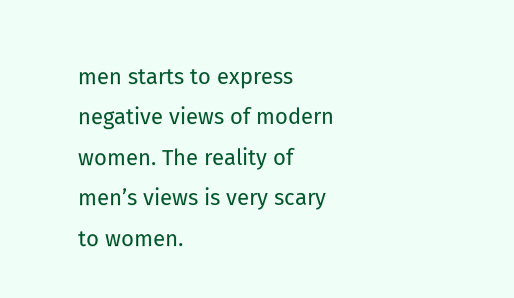men starts to express negative views of modern women. The reality of men’s views is very scary to women.